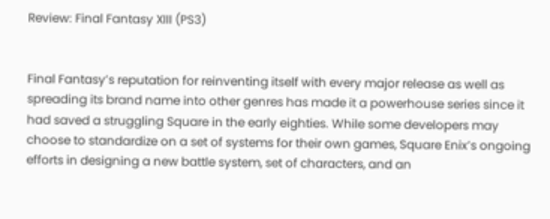Review: Final Fantasy XIII (PS3)


Final Fantasy’s reputation for reinventing itself with every major release as well as spreading its brand name into other genres has made it a powerhouse series since it had saved a struggling Square in the early eighties. While some developers may choose to standardize on a set of systems for their own games, Square Enix’s ongoing efforts in designing a new battle system, set of characters, and an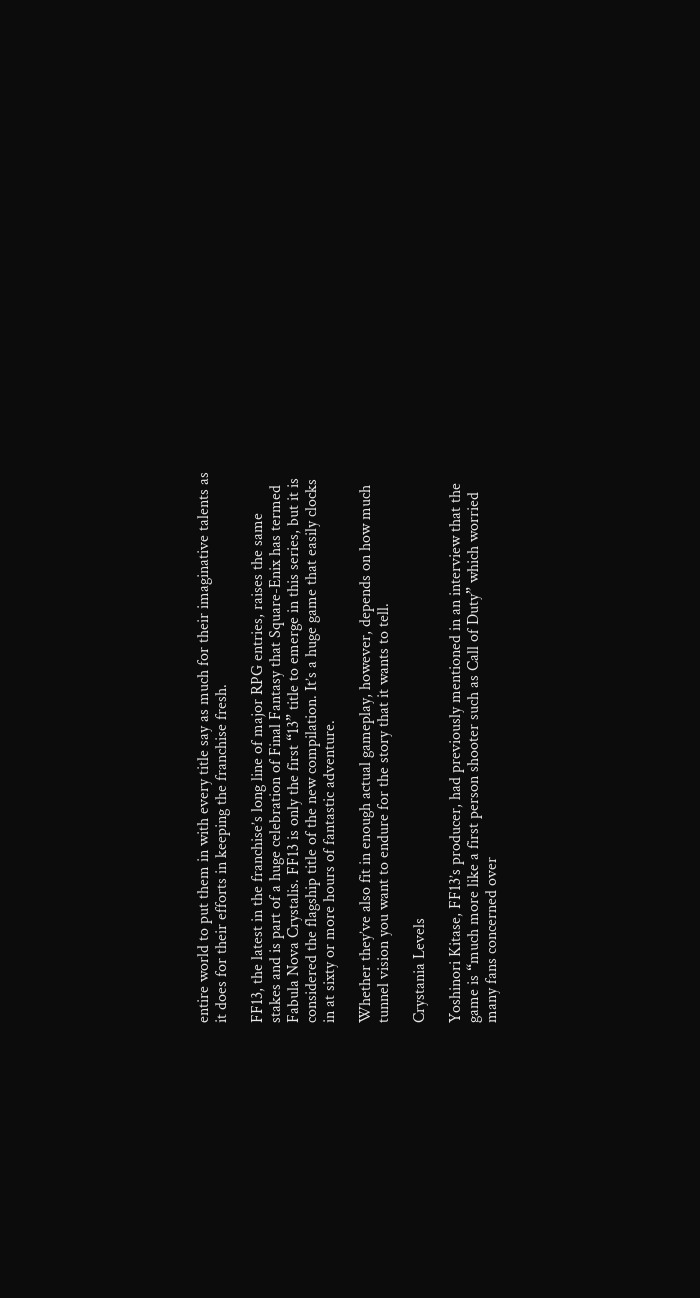entire world to put them in with every title say as much for their imaginative talents as it does for their efforts in keeping the franchise fresh.

FF13, the latest in the franchise’s long line of major RPG entries, raises the same stakes and is part of a huge celebration of Final Fantasy that Square-Enix has termed Fabula Nova Crystalis. FF13 is only the first “13” title to emerge in this series, but it is considered the flagship title of the new compilation. It’s a huge game that easily clocks in at sixty or more hours of fantastic adventure.

Whether they’ve also fit in enough actual gameplay, however, depends on how much tunnel vision you want to endure for the story that it wants to tell.

Crystania Levels

Yoshinori Kitase, FF13’s producer, had previously mentioned in an interview that the game is “much more like a first person shooter such as Call of Duty” which worried many fans concerned over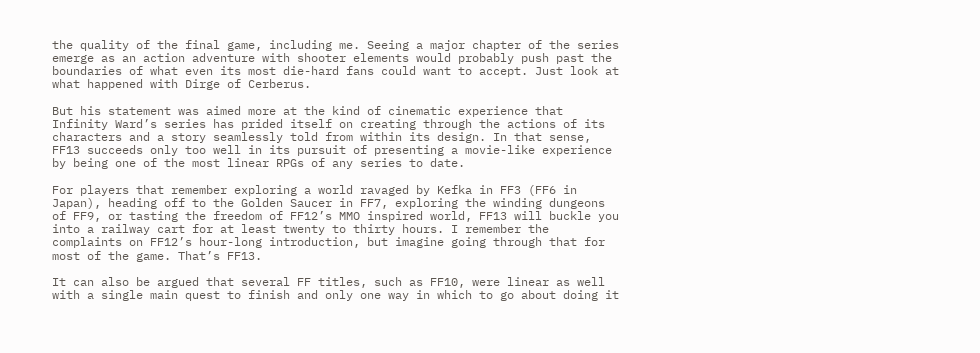the quality of the final game, including me. Seeing a major chapter of the series emerge as an action adventure with shooter elements would probably push past the boundaries of what even its most die-hard fans could want to accept. Just look at what happened with Dirge of Cerberus.

But his statement was aimed more at the kind of cinematic experience that Infinity Ward’s series has prided itself on creating through the actions of its characters and a story seamlessly told from within its design. In that sense, FF13 succeeds only too well in its pursuit of presenting a movie-like experience by being one of the most linear RPGs of any series to date.

For players that remember exploring a world ravaged by Kefka in FF3 (FF6 in Japan), heading off to the Golden Saucer in FF7, exploring the winding dungeons of FF9, or tasting the freedom of FF12’s MMO inspired world, FF13 will buckle you into a railway cart for at least twenty to thirty hours. I remember the complaints on FF12’s hour-long introduction, but imagine going through that for most of the game. That’s FF13.

It can also be argued that several FF titles, such as FF10, were linear as well with a single main quest to finish and only one way in which to go about doing it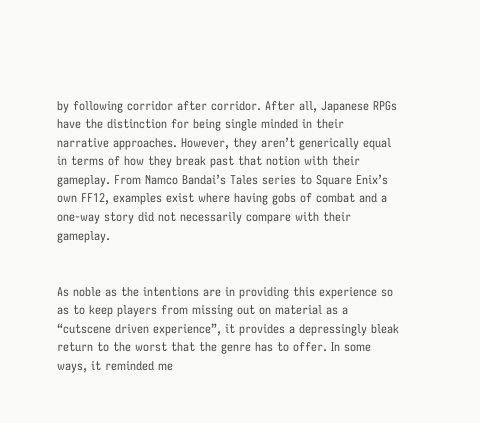by following corridor after corridor. After all, Japanese RPGs have the distinction for being single minded in their narrative approaches. However, they aren’t generically equal in terms of how they break past that notion with their gameplay. From Namco Bandai’s Tales series to Square Enix’s own FF12, examples exist where having gobs of combat and a one-way story did not necessarily compare with their gameplay.


As noble as the intentions are in providing this experience so as to keep players from missing out on material as a “cutscene driven experience”, it provides a depressingly bleak return to the worst that the genre has to offer. In some ways, it reminded me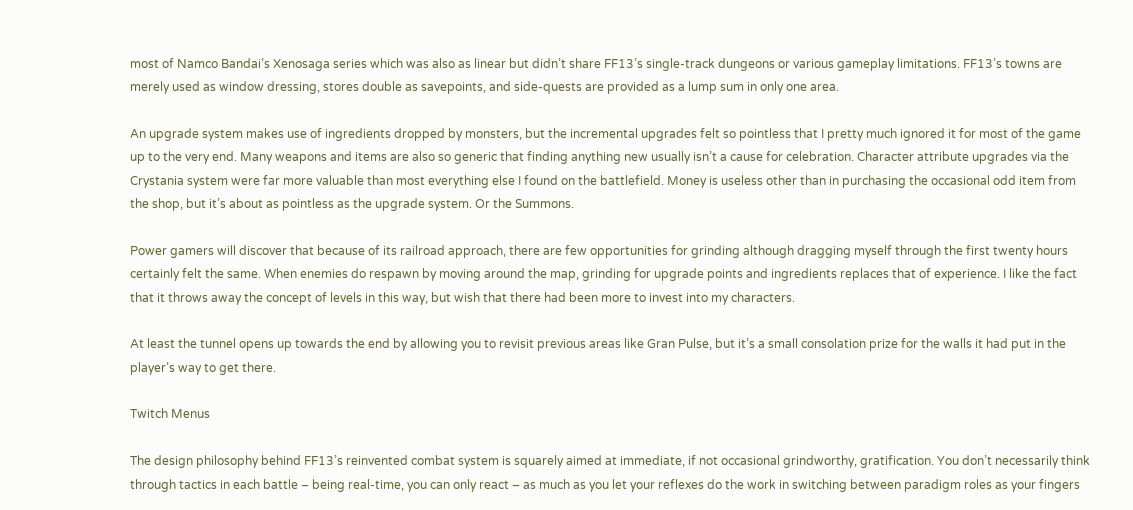most of Namco Bandai’s Xenosaga series which was also as linear but didn’t share FF13’s single-track dungeons or various gameplay limitations. FF13’s towns are merely used as window dressing, stores double as savepoints, and side-quests are provided as a lump sum in only one area.

An upgrade system makes use of ingredients dropped by monsters, but the incremental upgrades felt so pointless that I pretty much ignored it for most of the game up to the very end. Many weapons and items are also so generic that finding anything new usually isn’t a cause for celebration. Character attribute upgrades via the Crystania system were far more valuable than most everything else I found on the battlefield. Money is useless other than in purchasing the occasional odd item from the shop, but it’s about as pointless as the upgrade system. Or the Summons.

Power gamers will discover that because of its railroad approach, there are few opportunities for grinding although dragging myself through the first twenty hours certainly felt the same. When enemies do respawn by moving around the map, grinding for upgrade points and ingredients replaces that of experience. I like the fact that it throws away the concept of levels in this way, but wish that there had been more to invest into my characters.

At least the tunnel opens up towards the end by allowing you to revisit previous areas like Gran Pulse, but it’s a small consolation prize for the walls it had put in the player’s way to get there.

Twitch Menus

The design philosophy behind FF13’s reinvented combat system is squarely aimed at immediate, if not occasional grindworthy, gratification. You don’t necessarily think through tactics in each battle – being real-time, you can only react – as much as you let your reflexes do the work in switching between paradigm roles as your fingers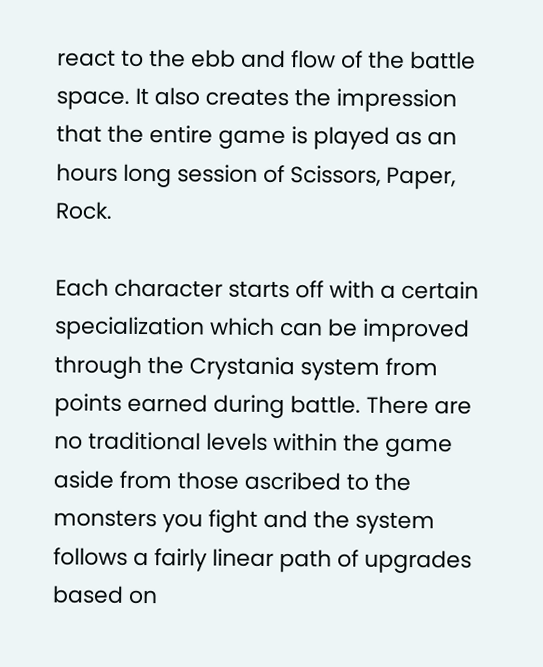react to the ebb and flow of the battle space. It also creates the impression that the entire game is played as an hours long session of Scissors, Paper, Rock.

Each character starts off with a certain specialization which can be improved through the Crystania system from points earned during battle. There are no traditional levels within the game aside from those ascribed to the monsters you fight and the system follows a fairly linear path of upgrades based on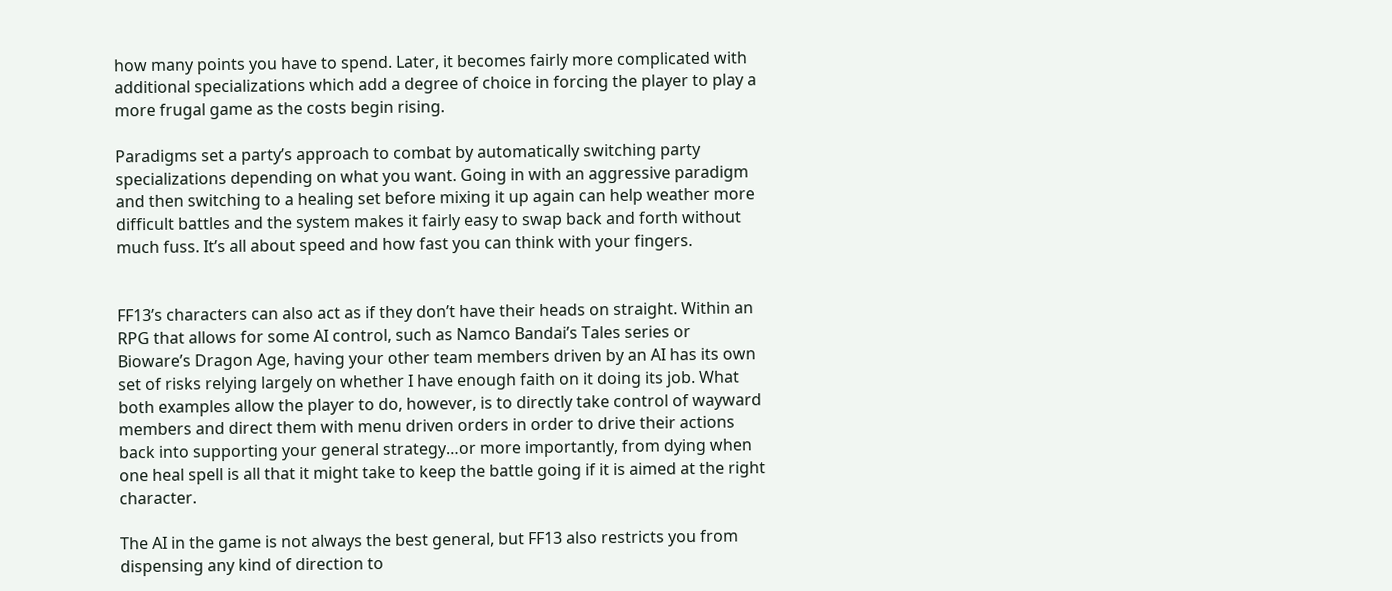how many points you have to spend. Later, it becomes fairly more complicated with additional specializations which add a degree of choice in forcing the player to play a more frugal game as the costs begin rising.

Paradigms set a party’s approach to combat by automatically switching party specializations depending on what you want. Going in with an aggressive paradigm and then switching to a healing set before mixing it up again can help weather more difficult battles and the system makes it fairly easy to swap back and forth without much fuss. It’s all about speed and how fast you can think with your fingers.


FF13’s characters can also act as if they don’t have their heads on straight. Within an RPG that allows for some AI control, such as Namco Bandai’s Tales series or Bioware’s Dragon Age, having your other team members driven by an AI has its own set of risks relying largely on whether I have enough faith on it doing its job. What both examples allow the player to do, however, is to directly take control of wayward members and direct them with menu driven orders in order to drive their actions back into supporting your general strategy…or more importantly, from dying when one heal spell is all that it might take to keep the battle going if it is aimed at the right character.

The AI in the game is not always the best general, but FF13 also restricts you from dispensing any kind of direction to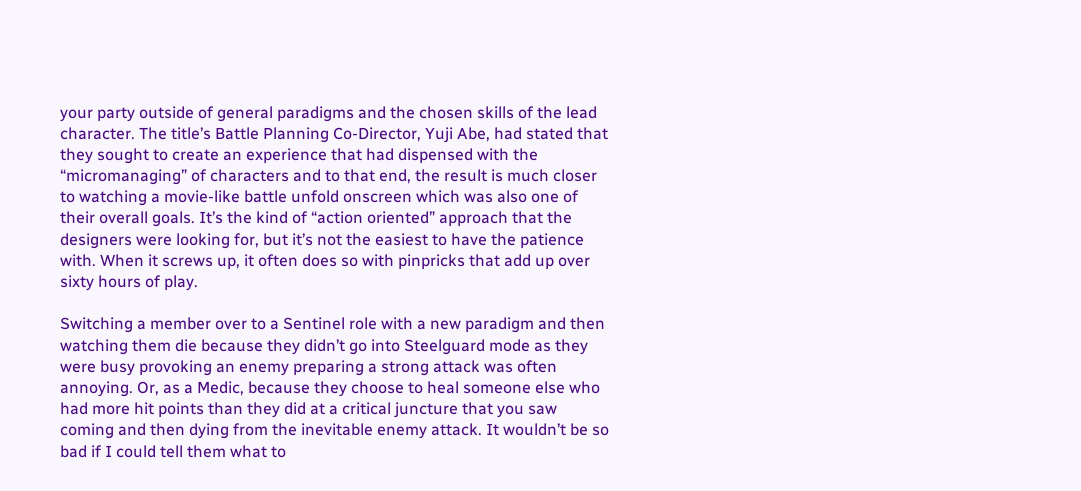your party outside of general paradigms and the chosen skills of the lead character. The title’s Battle Planning Co-Director, Yuji Abe, had stated that they sought to create an experience that had dispensed with the “micromanaging” of characters and to that end, the result is much closer to watching a movie-like battle unfold onscreen which was also one of their overall goals. It’s the kind of “action oriented” approach that the designers were looking for, but it’s not the easiest to have the patience with. When it screws up, it often does so with pinpricks that add up over sixty hours of play.

Switching a member over to a Sentinel role with a new paradigm and then watching them die because they didn’t go into Steelguard mode as they were busy provoking an enemy preparing a strong attack was often annoying. Or, as a Medic, because they choose to heal someone else who had more hit points than they did at a critical juncture that you saw coming and then dying from the inevitable enemy attack. It wouldn’t be so bad if I could tell them what to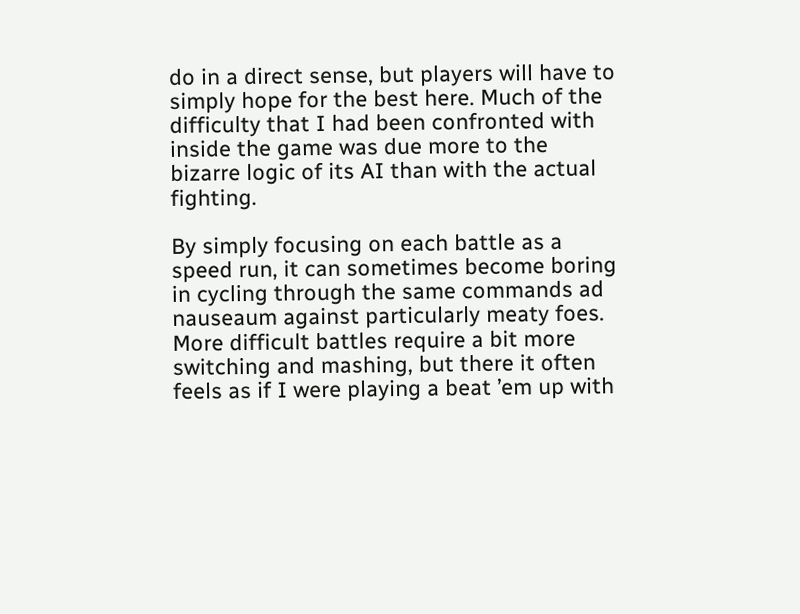do in a direct sense, but players will have to simply hope for the best here. Much of the difficulty that I had been confronted with inside the game was due more to the bizarre logic of its AI than with the actual fighting.

By simply focusing on each battle as a speed run, it can sometimes become boring in cycling through the same commands ad nauseaum against particularly meaty foes. More difficult battles require a bit more switching and mashing, but there it often feels as if I were playing a beat ’em up with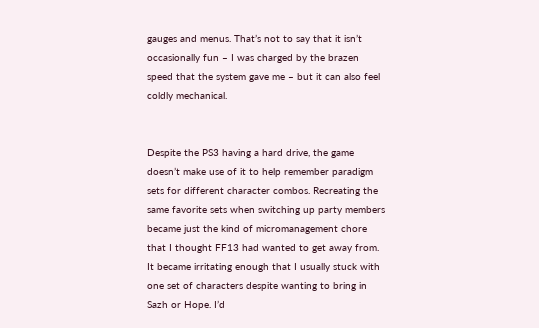gauges and menus. That’s not to say that it isn’t occasionally fun – I was charged by the brazen speed that the system gave me – but it can also feel coldly mechanical.


Despite the PS3 having a hard drive, the game doesn’t make use of it to help remember paradigm sets for different character combos. Recreating the same favorite sets when switching up party members became just the kind of micromanagement chore that I thought FF13 had wanted to get away from. It became irritating enough that I usually stuck with one set of characters despite wanting to bring in Sazh or Hope. I’d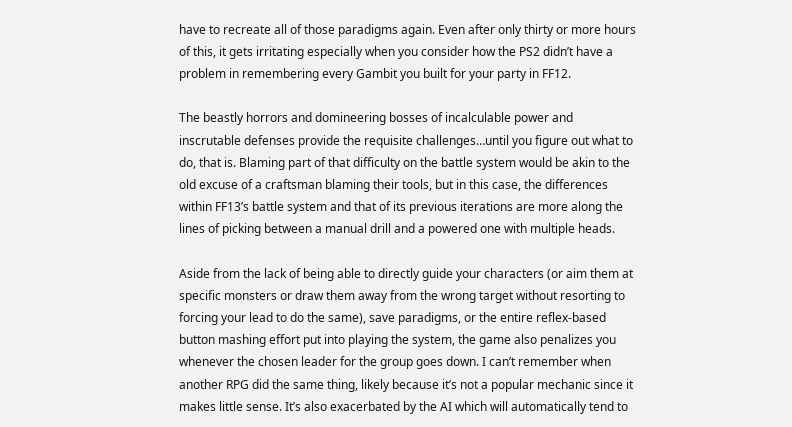have to recreate all of those paradigms again. Even after only thirty or more hours of this, it gets irritating especially when you consider how the PS2 didn’t have a problem in remembering every Gambit you built for your party in FF12.

The beastly horrors and domineering bosses of incalculable power and inscrutable defenses provide the requisite challenges…until you figure out what to do, that is. Blaming part of that difficulty on the battle system would be akin to the old excuse of a craftsman blaming their tools, but in this case, the differences within FF13’s battle system and that of its previous iterations are more along the lines of picking between a manual drill and a powered one with multiple heads.

Aside from the lack of being able to directly guide your characters (or aim them at specific monsters or draw them away from the wrong target without resorting to forcing your lead to do the same), save paradigms, or the entire reflex-based button mashing effort put into playing the system, the game also penalizes you whenever the chosen leader for the group goes down. I can’t remember when another RPG did the same thing, likely because it’s not a popular mechanic since it makes little sense. It’s also exacerbated by the AI which will automatically tend to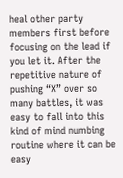heal other party members first before focusing on the lead if you let it. After the repetitive nature of pushing “X” over so many battles, it was easy to fall into this kind of mind numbing routine where it can be easy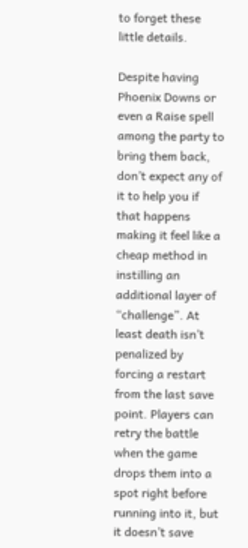to forget these little details.

Despite having Phoenix Downs or even a Raise spell among the party to bring them back, don’t expect any of it to help you if that happens making it feel like a cheap method in instilling an additional layer of “challenge”. At least death isn’t penalized by forcing a restart from the last save point. Players can retry the battle when the game drops them into a spot right before running into it, but it doesn’t save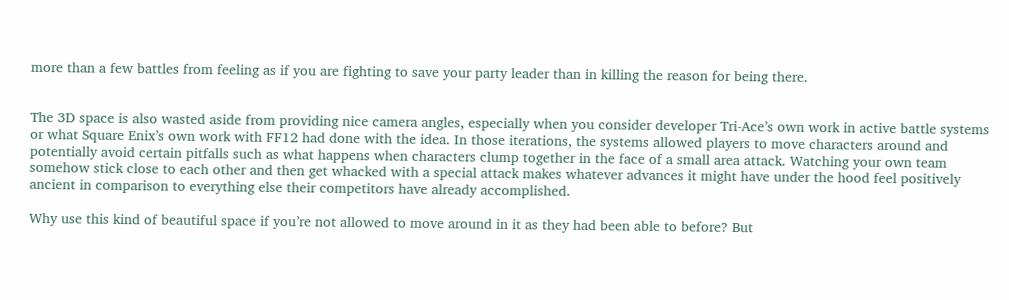more than a few battles from feeling as if you are fighting to save your party leader than in killing the reason for being there.


The 3D space is also wasted aside from providing nice camera angles, especially when you consider developer Tri-Ace’s own work in active battle systems or what Square Enix’s own work with FF12 had done with the idea. In those iterations, the systems allowed players to move characters around and potentially avoid certain pitfalls such as what happens when characters clump together in the face of a small area attack. Watching your own team somehow stick close to each other and then get whacked with a special attack makes whatever advances it might have under the hood feel positively ancient in comparison to everything else their competitors have already accomplished.

Why use this kind of beautiful space if you’re not allowed to move around in it as they had been able to before? But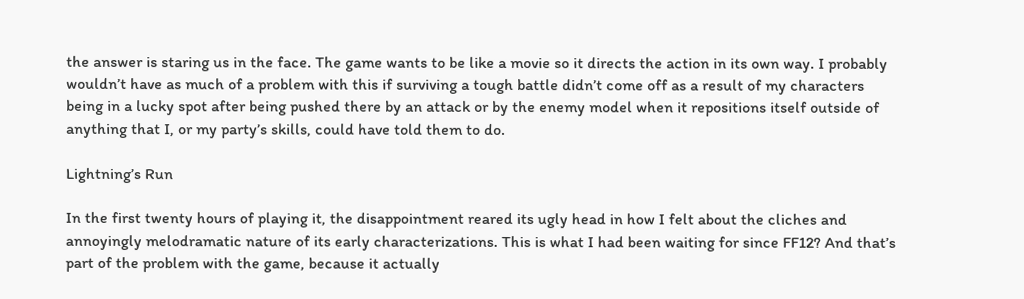the answer is staring us in the face. The game wants to be like a movie so it directs the action in its own way. I probably wouldn’t have as much of a problem with this if surviving a tough battle didn’t come off as a result of my characters being in a lucky spot after being pushed there by an attack or by the enemy model when it repositions itself outside of anything that I, or my party’s skills, could have told them to do.

Lightning’s Run

In the first twenty hours of playing it, the disappointment reared its ugly head in how I felt about the cliches and annoyingly melodramatic nature of its early characterizations. This is what I had been waiting for since FF12? And that’s part of the problem with the game, because it actually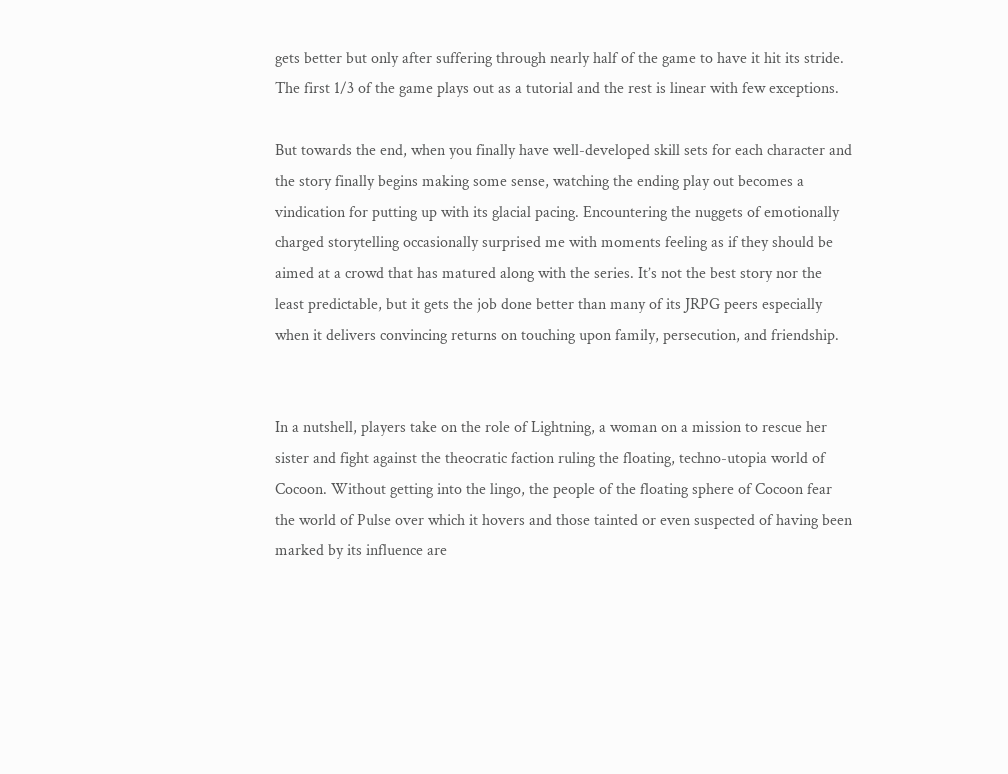gets better but only after suffering through nearly half of the game to have it hit its stride. The first 1/3 of the game plays out as a tutorial and the rest is linear with few exceptions.

But towards the end, when you finally have well-developed skill sets for each character and the story finally begins making some sense, watching the ending play out becomes a vindication for putting up with its glacial pacing. Encountering the nuggets of emotionally charged storytelling occasionally surprised me with moments feeling as if they should be aimed at a crowd that has matured along with the series. It’s not the best story nor the least predictable, but it gets the job done better than many of its JRPG peers especially when it delivers convincing returns on touching upon family, persecution, and friendship.


In a nutshell, players take on the role of Lightning, a woman on a mission to rescue her sister and fight against the theocratic faction ruling the floating, techno-utopia world of Cocoon. Without getting into the lingo, the people of the floating sphere of Cocoon fear the world of Pulse over which it hovers and those tainted or even suspected of having been marked by its influence are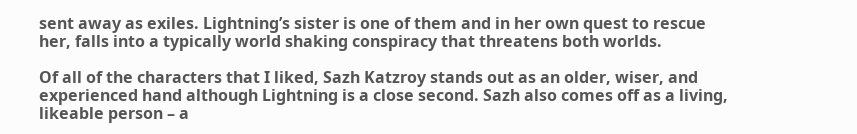sent away as exiles. Lightning’s sister is one of them and in her own quest to rescue her, falls into a typically world shaking conspiracy that threatens both worlds.

Of all of the characters that I liked, Sazh Katzroy stands out as an older, wiser, and experienced hand although Lightning is a close second. Sazh also comes off as a living, likeable person – a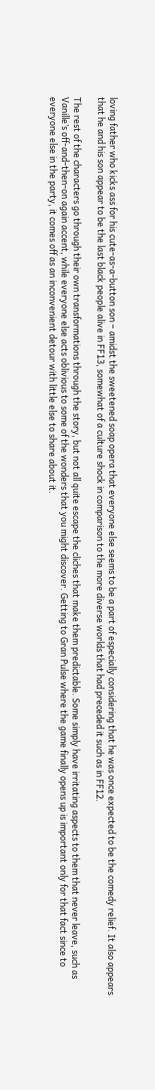loving father who kicks ass for his cute-as-a-button son – amidst the sweetened soap opera that everyone else seems to be a part of especially considering that he was once expected to be the comedy relief. It also appears that he and his son appear to be the last black people alive in FF13, somewhat of a culture shock in comparison to the more diverse worlds that had preceded it such as in FF12.

The rest of the characters go through their own transformations through the story, but not all quite escape the cliches that make them predictable. Some simply have irritating aspects to them that never leave, such as Vanille’s off-and-then-on again accent, while everyone else acts oblivious to some of the wonders that you might discover. Getting to Gran Pulse where the game finally opens up is important only for that fact since to everyone else in the party, it comes off as an inconvenient detour with little else to share about it.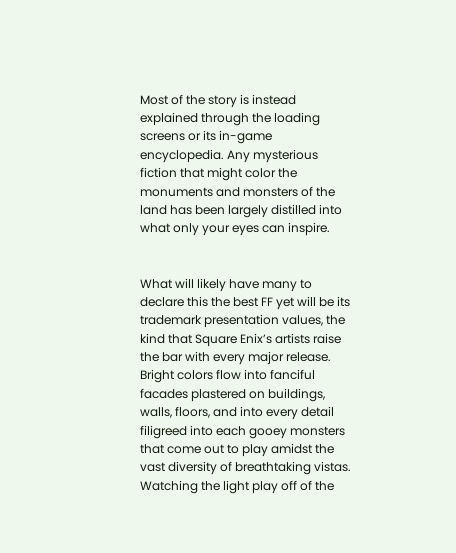Most of the story is instead explained through the loading screens or its in-game encyclopedia. Any mysterious fiction that might color the monuments and monsters of the land has been largely distilled into what only your eyes can inspire.


What will likely have many to declare this the best FF yet will be its trademark presentation values, the kind that Square Enix’s artists raise the bar with every major release. Bright colors flow into fanciful facades plastered on buildings, walls, floors, and into every detail filigreed into each gooey monsters that come out to play amidst the vast diversity of breathtaking vistas. Watching the light play off of the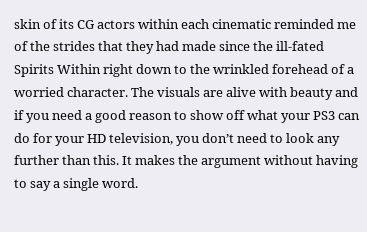skin of its CG actors within each cinematic reminded me of the strides that they had made since the ill-fated Spirits Within right down to the wrinkled forehead of a worried character. The visuals are alive with beauty and if you need a good reason to show off what your PS3 can do for your HD television, you don’t need to look any further than this. It makes the argument without having to say a single word.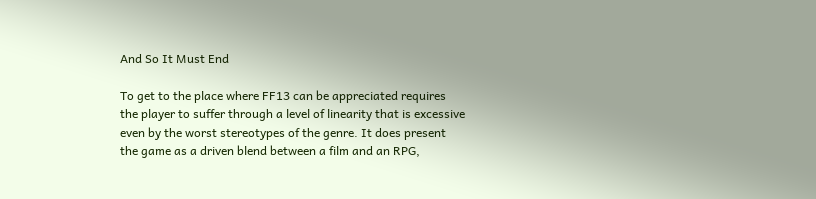And So It Must End

To get to the place where FF13 can be appreciated requires the player to suffer through a level of linearity that is excessive even by the worst stereotypes of the genre. It does present the game as a driven blend between a film and an RPG,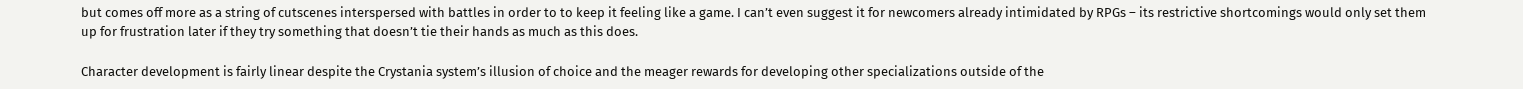but comes off more as a string of cutscenes interspersed with battles in order to to keep it feeling like a game. I can’t even suggest it for newcomers already intimidated by RPGs – its restrictive shortcomings would only set them up for frustration later if they try something that doesn’t tie their hands as much as this does.

Character development is fairly linear despite the Crystania system’s illusion of choice and the meager rewards for developing other specializations outside of the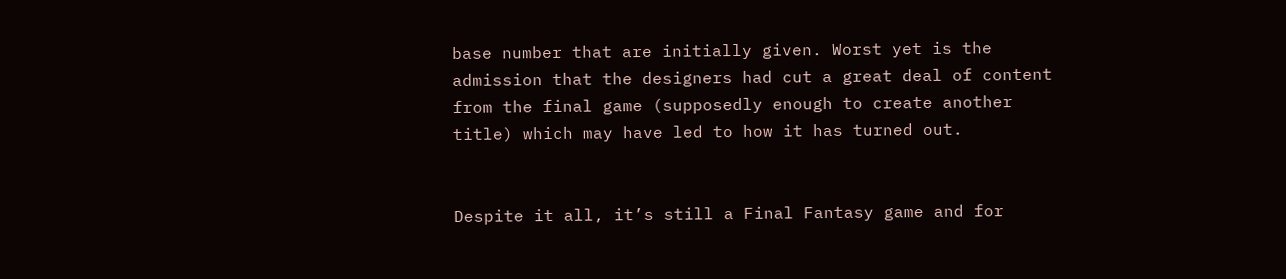base number that are initially given. Worst yet is the admission that the designers had cut a great deal of content from the final game (supposedly enough to create another title) which may have led to how it has turned out.


Despite it all, it’s still a Final Fantasy game and for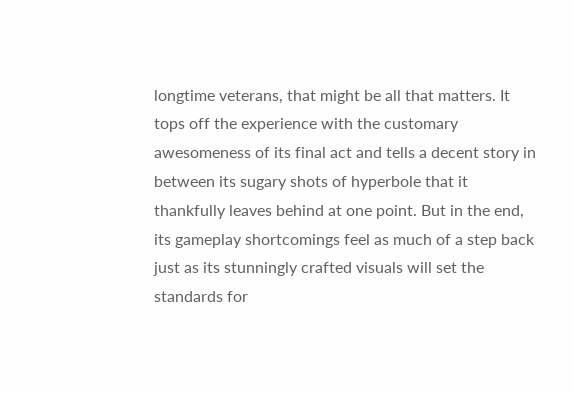longtime veterans, that might be all that matters. It tops off the experience with the customary awesomeness of its final act and tells a decent story in between its sugary shots of hyperbole that it thankfully leaves behind at one point. But in the end, its gameplay shortcomings feel as much of a step back just as its stunningly crafted visuals will set the standards for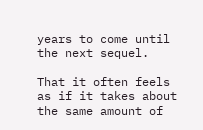years to come until the next sequel.

That it often feels as if it takes about the same amount of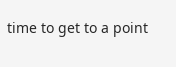time to get to a point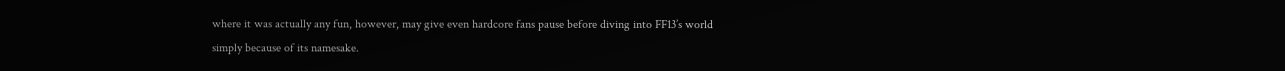where it was actually any fun, however, may give even hardcore fans pause before diving into FF13’s world simply because of its namesake.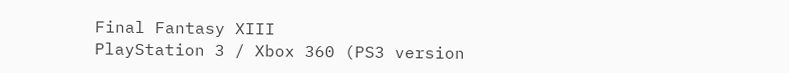Final Fantasy XIII
PlayStation 3 / Xbox 360 (PS3 version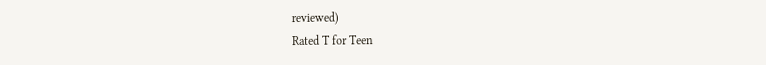reviewed)
Rated T for Teen